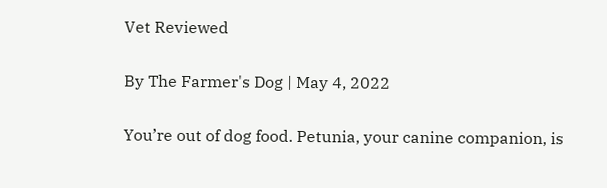Vet Reviewed

By The Farmer's Dog | May 4, 2022

You’re out of dog food. Petunia, your canine companion, is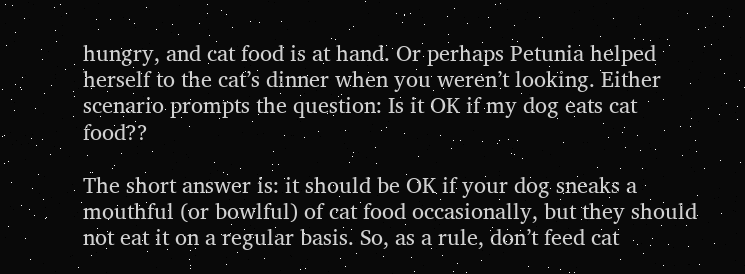hungry, and cat food is at hand. Or perhaps Petunia helped herself to the cat’s dinner when you weren’t looking. Either scenario prompts the question: Is it OK if my dog eats cat food??

The short answer is: it should be OK if your dog sneaks a mouthful (or bowlful) of cat food occasionally, but they should not eat it on a regular basis. So, as a rule, don’t feed cat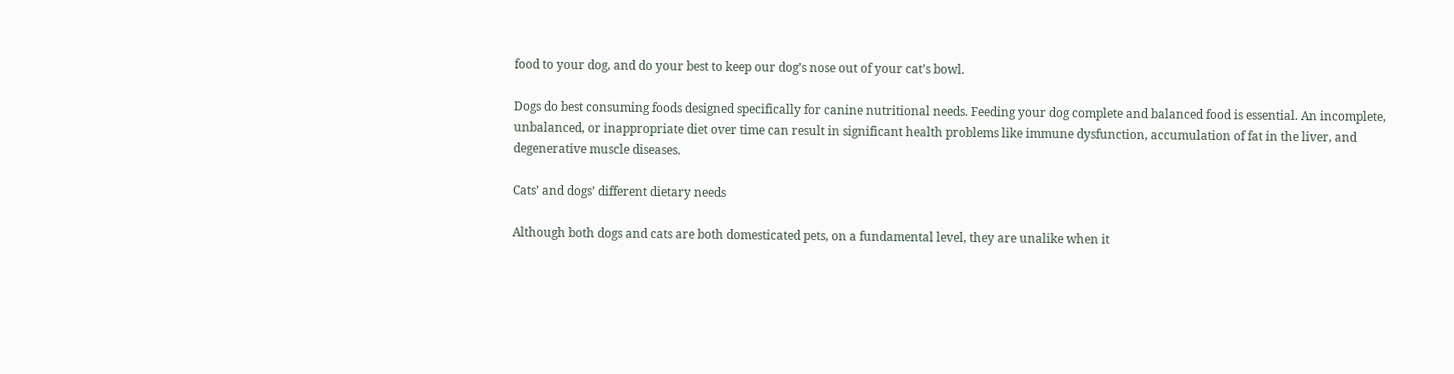food to your dog, and do your best to keep our dog’s nose out of your cat’s bowl.

Dogs do best consuming foods designed specifically for canine nutritional needs. Feeding your dog complete and balanced food is essential. An incomplete, unbalanced, or inappropriate diet over time can result in significant health problems like immune dysfunction, accumulation of fat in the liver, and degenerative muscle diseases.

Cats’ and dogs’ different dietary needs

Although both dogs and cats are both domesticated pets, on a fundamental level, they are unalike when it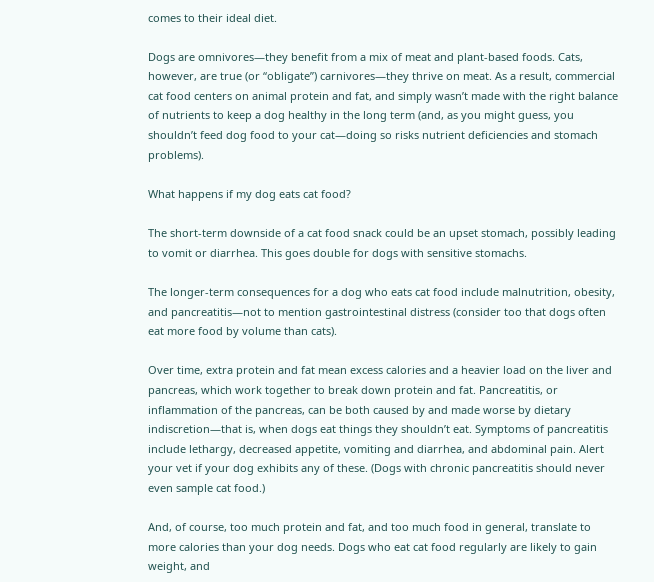comes to their ideal diet.

Dogs are omnivores—they benefit from a mix of meat and plant-based foods. Cats, however, are true (or “obligate”) carnivores—they thrive on meat. As a result, commercial cat food centers on animal protein and fat, and simply wasn’t made with the right balance of nutrients to keep a dog healthy in the long term (and, as you might guess, you shouldn’t feed dog food to your cat—doing so risks nutrient deficiencies and stomach problems).

What happens if my dog eats cat food?

The short-term downside of a cat food snack could be an upset stomach, possibly leading to vomit or diarrhea. This goes double for dogs with sensitive stomachs.

The longer-term consequences for a dog who eats cat food include malnutrition, obesity, and pancreatitis—not to mention gastrointestinal distress (consider too that dogs often eat more food by volume than cats).

Over time, extra protein and fat mean excess calories and a heavier load on the liver and pancreas, which work together to break down protein and fat. Pancreatitis, or inflammation of the pancreas, can be both caused by and made worse by dietary indiscretion—that is, when dogs eat things they shouldn’t eat. Symptoms of pancreatitis include lethargy, decreased appetite, vomiting and diarrhea, and abdominal pain. Alert your vet if your dog exhibits any of these. (Dogs with chronic pancreatitis should never even sample cat food.)

And, of course, too much protein and fat, and too much food in general, translate to more calories than your dog needs. Dogs who eat cat food regularly are likely to gain weight, and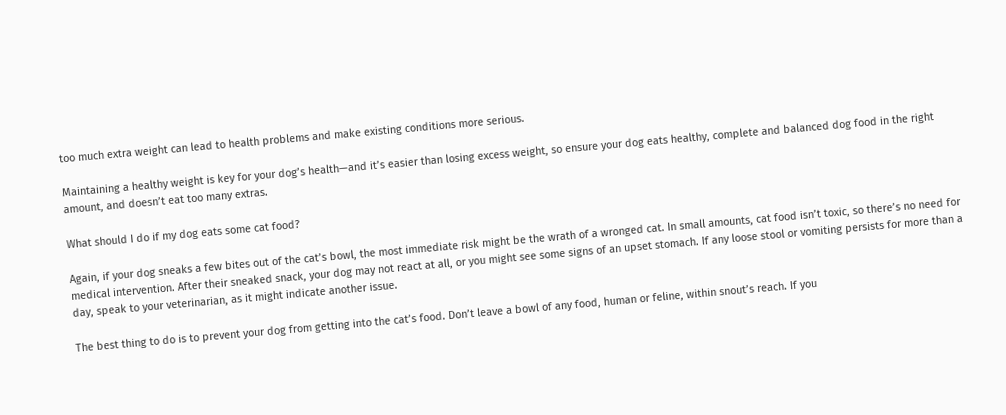too much extra weight can lead to health problems and make existing conditions more serious.

Maintaining a healthy weight is key for your dog’s health—and it’s easier than losing excess weight, so ensure your dog eats healthy, complete and balanced dog food in the right amount, and doesn’t eat too many extras.

What should I do if my dog eats some cat food?

Again, if your dog sneaks a few bites out of the cat’s bowl, the most immediate risk might be the wrath of a wronged cat. In small amounts, cat food isn’t toxic, so there’s no need for medical intervention. After their sneaked snack, your dog may not react at all, or you might see some signs of an upset stomach. If any loose stool or vomiting persists for more than a day, speak to your veterinarian, as it might indicate another issue.

The best thing to do is to prevent your dog from getting into the cat’s food. Don’t leave a bowl of any food, human or feline, within snout’s reach. If you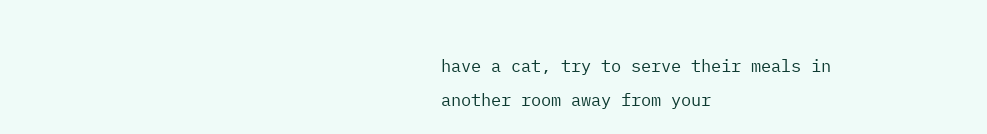have a cat, try to serve their meals in another room away from your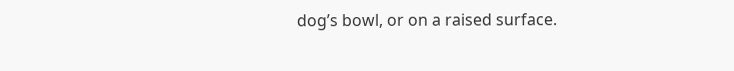dog’s bowl, or on a raised surface.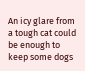An icy glare from a tough cat could be enough to keep some dogs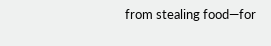from stealing food—for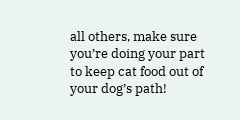all others, make sure you’re doing your part to keep cat food out of your dog’s path!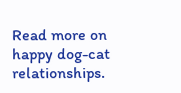Read more on happy dog-cat relationships.